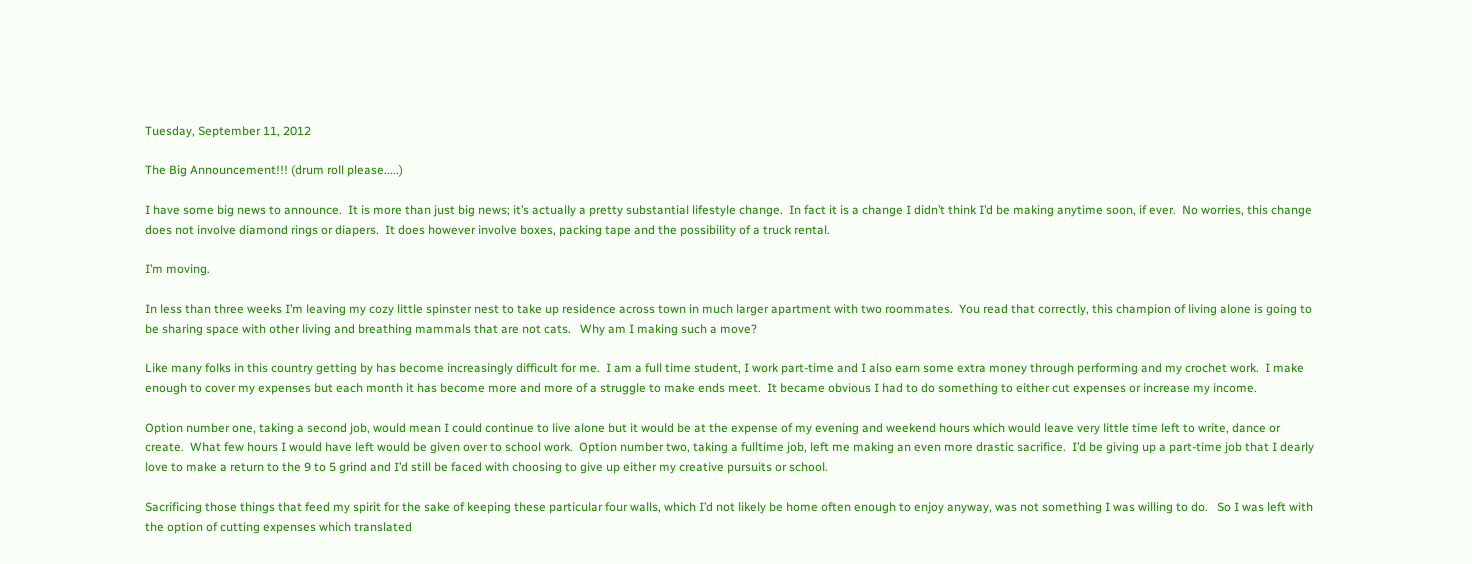Tuesday, September 11, 2012

The Big Announcement!!! (drum roll please.....)

I have some big news to announce.  It is more than just big news; it’s actually a pretty substantial lifestyle change.  In fact it is a change I didn’t think I’d be making anytime soon, if ever.  No worries, this change does not involve diamond rings or diapers.  It does however involve boxes, packing tape and the possibility of a truck rental.

I’m moving.

In less than three weeks I’m leaving my cozy little spinster nest to take up residence across town in much larger apartment with two roommates.  You read that correctly, this champion of living alone is going to be sharing space with other living and breathing mammals that are not cats.   Why am I making such a move?

Like many folks in this country getting by has become increasingly difficult for me.  I am a full time student, I work part-time and I also earn some extra money through performing and my crochet work.  I make enough to cover my expenses but each month it has become more and more of a struggle to make ends meet.  It became obvious I had to do something to either cut expenses or increase my income.

Option number one, taking a second job, would mean I could continue to live alone but it would be at the expense of my evening and weekend hours which would leave very little time left to write, dance or create.  What few hours I would have left would be given over to school work.  Option number two, taking a fulltime job, left me making an even more drastic sacrifice.  I’d be giving up a part-time job that I dearly love to make a return to the 9 to 5 grind and I’d still be faced with choosing to give up either my creative pursuits or school.

Sacrificing those things that feed my spirit for the sake of keeping these particular four walls, which I’d not likely be home often enough to enjoy anyway, was not something I was willing to do.   So I was left with the option of cutting expenses which translated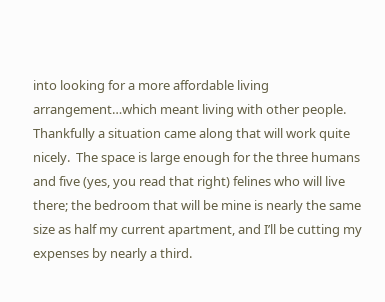into looking for a more affordable living arrangement…which meant living with other people.  Thankfully a situation came along that will work quite nicely.  The space is large enough for the three humans and five (yes, you read that right) felines who will live there; the bedroom that will be mine is nearly the same size as half my current apartment, and I’ll be cutting my expenses by nearly a third.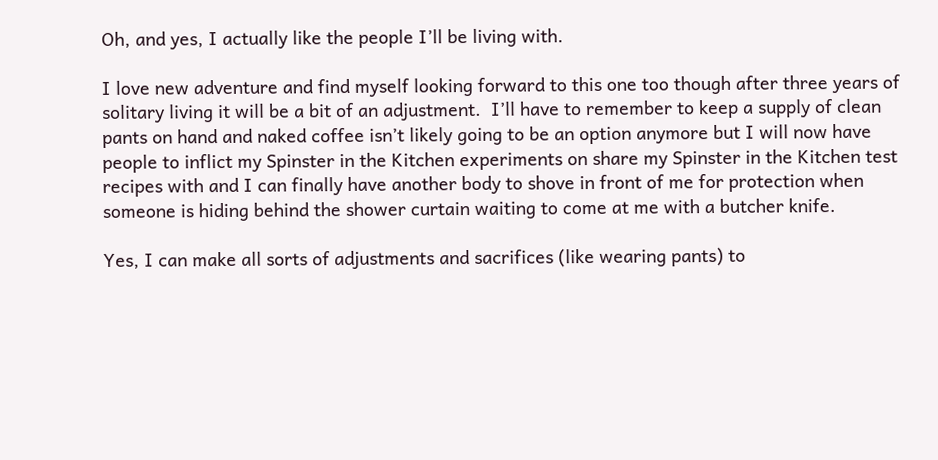Oh, and yes, I actually like the people I’ll be living with.

I love new adventure and find myself looking forward to this one too though after three years of solitary living it will be a bit of an adjustment.  I’ll have to remember to keep a supply of clean pants on hand and naked coffee isn’t likely going to be an option anymore but I will now have people to inflict my Spinster in the Kitchen experiments on share my Spinster in the Kitchen test recipes with and I can finally have another body to shove in front of me for protection when someone is hiding behind the shower curtain waiting to come at me with a butcher knife.

Yes, I can make all sorts of adjustments and sacrifices (like wearing pants) to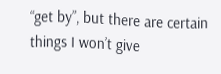“get by”, but there are certain things I won’t give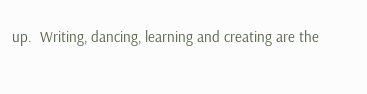up.  Writing, dancing, learning and creating are the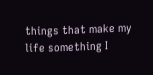things that make my life something I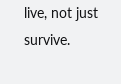live, not just survive.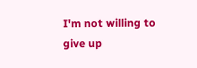I'm not willing to give up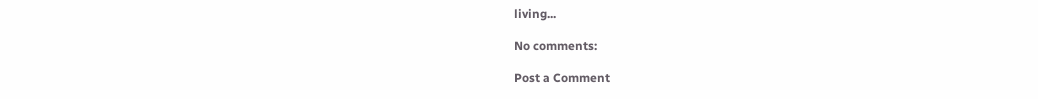living...

No comments:

Post a Comment